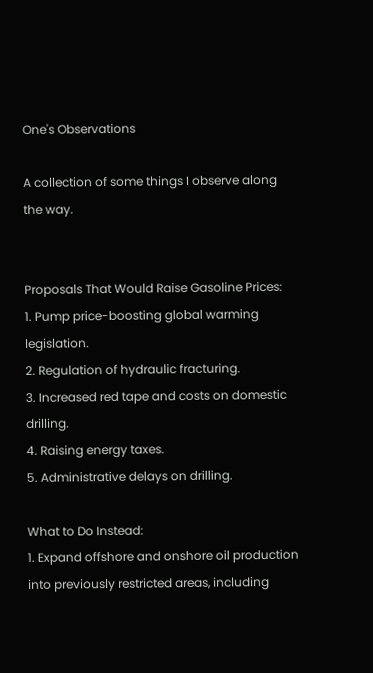One's Observations

A collection of some things I observe along the way.


Proposals That Would Raise Gasoline Prices:
1. Pump price-boosting global warming legislation.
2. Regulation of hydraulic fracturing.
3. Increased red tape and costs on domestic drilling.
4. Raising energy taxes.
5. Administrative delays on drilling.

What to Do Instead:
1. Expand offshore and onshore oil production into previously restricted areas, including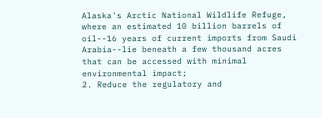Alaska's Arctic National Wildlife Refuge, where an estimated 10 billion barrels of oil--16 years of current imports from Saudi Arabia--lie beneath a few thousand acres that can be accessed with minimal environmental impact;
2. Reduce the regulatory and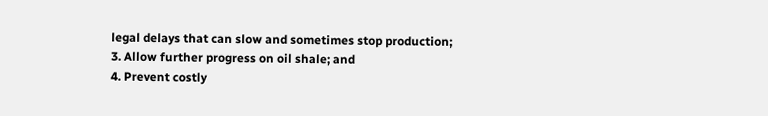legal delays that can slow and sometimes stop production;
3. Allow further progress on oil shale; and
4. Prevent costly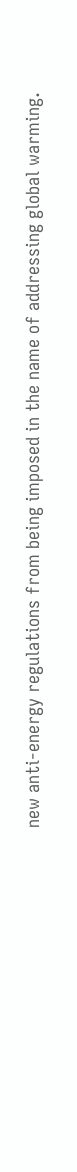new anti-energy regulations from being imposed in the name of addressing global warming.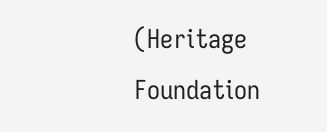(Heritage Foundation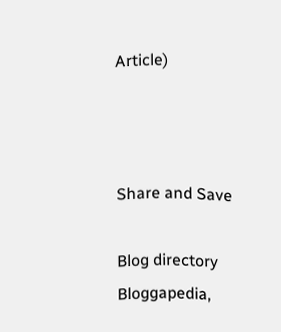Article)



Share and Save

Blog directory
Bloggapedia,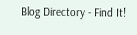Blog Directory - Find It!